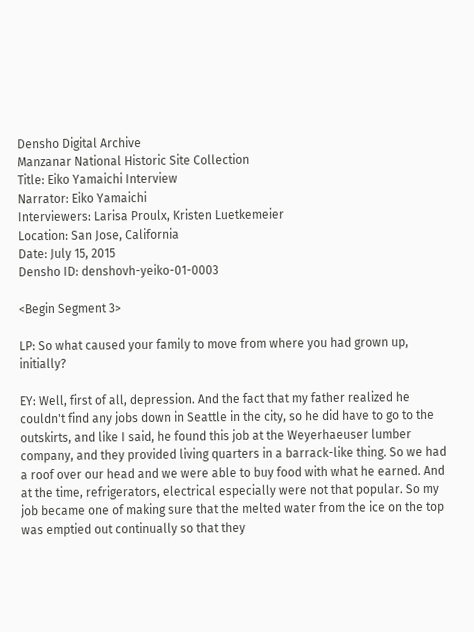Densho Digital Archive
Manzanar National Historic Site Collection
Title: Eiko Yamaichi Interview
Narrator: Eiko Yamaichi
Interviewers: Larisa Proulx, Kristen Luetkemeier
Location: San Jose, California
Date: July 15, 2015
Densho ID: denshovh-yeiko-01-0003

<Begin Segment 3>

LP: So what caused your family to move from where you had grown up, initially?

EY: Well, first of all, depression. And the fact that my father realized he couldn't find any jobs down in Seattle in the city, so he did have to go to the outskirts, and like I said, he found this job at the Weyerhaeuser lumber company, and they provided living quarters in a barrack-like thing. So we had a roof over our head and we were able to buy food with what he earned. And at the time, refrigerators, electrical especially were not that popular. So my job became one of making sure that the melted water from the ice on the top was emptied out continually so that they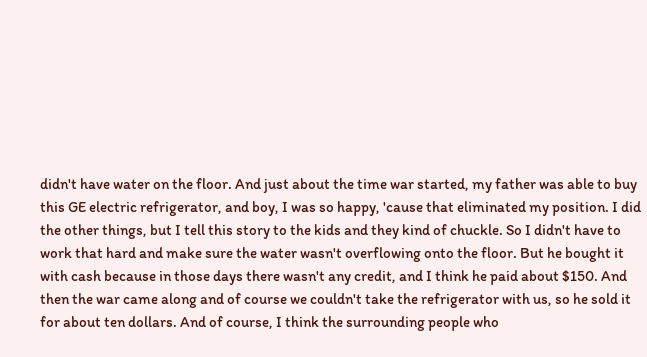didn't have water on the floor. And just about the time war started, my father was able to buy this GE electric refrigerator, and boy, I was so happy, 'cause that eliminated my position. I did the other things, but I tell this story to the kids and they kind of chuckle. So I didn't have to work that hard and make sure the water wasn't overflowing onto the floor. But he bought it with cash because in those days there wasn't any credit, and I think he paid about $150. And then the war came along and of course we couldn't take the refrigerator with us, so he sold it for about ten dollars. And of course, I think the surrounding people who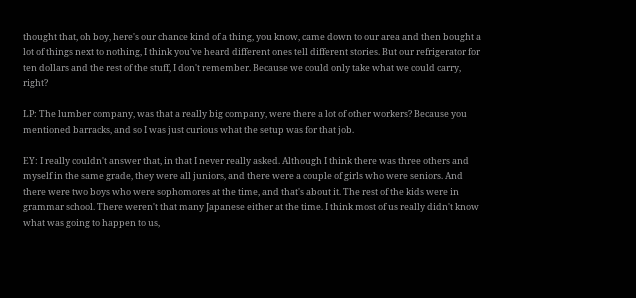thought that, oh boy, here's our chance kind of a thing, you know, came down to our area and then bought a lot of things next to nothing, I think you've heard different ones tell different stories. But our refrigerator for ten dollars and the rest of the stuff, I don't remember. Because we could only take what we could carry, right?

LP: The lumber company, was that a really big company, were there a lot of other workers? Because you mentioned barracks, and so I was just curious what the setup was for that job.

EY: I really couldn't answer that, in that I never really asked. Although I think there was three others and myself in the same grade, they were all juniors, and there were a couple of girls who were seniors. And there were two boys who were sophomores at the time, and that's about it. The rest of the kids were in grammar school. There weren't that many Japanese either at the time. I think most of us really didn't know what was going to happen to us,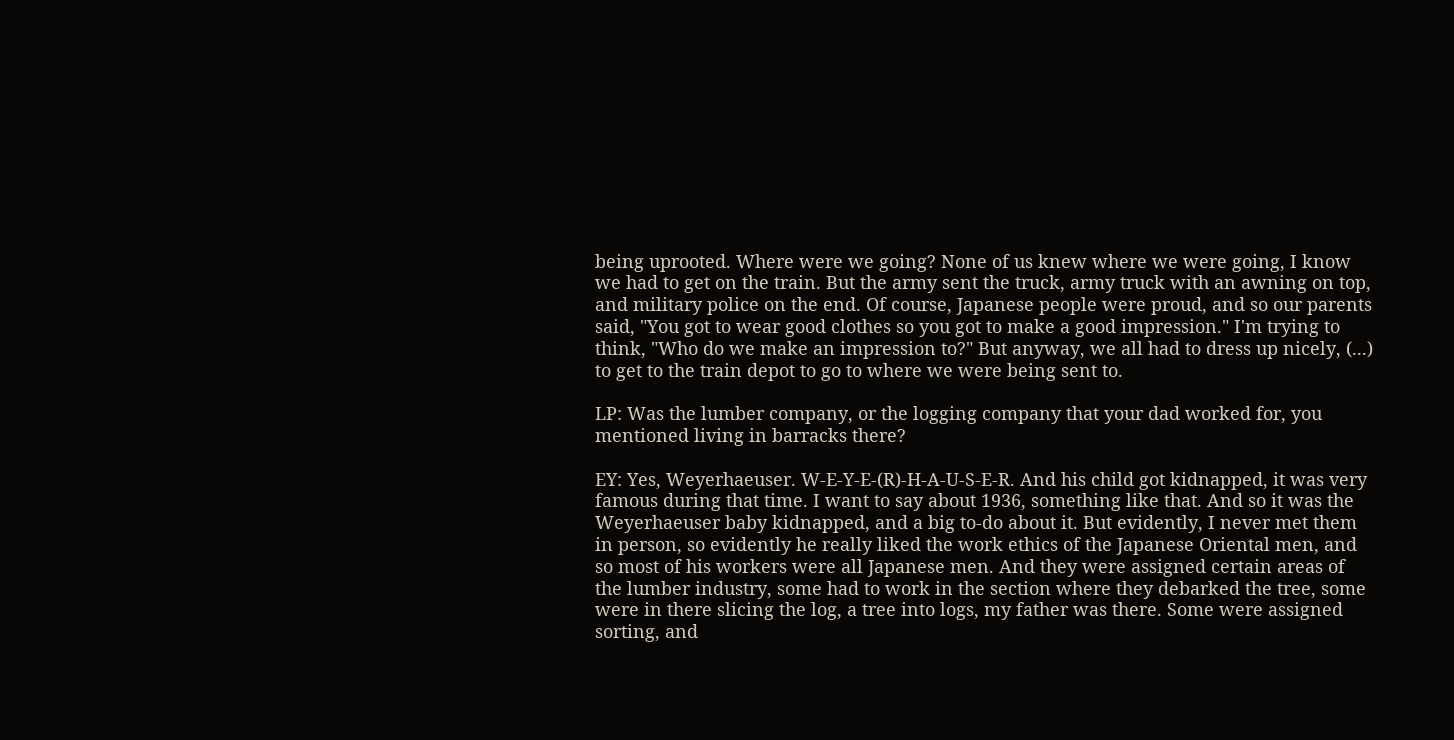being uprooted. Where were we going? None of us knew where we were going, I know we had to get on the train. But the army sent the truck, army truck with an awning on top, and military police on the end. Of course, Japanese people were proud, and so our parents said, "You got to wear good clothes so you got to make a good impression." I'm trying to think, "Who do we make an impression to?" But anyway, we all had to dress up nicely, (...) to get to the train depot to go to where we were being sent to.

LP: Was the lumber company, or the logging company that your dad worked for, you mentioned living in barracks there?

EY: Yes, Weyerhaeuser. W-E-Y-E-(R)-H-A-U-S-E-R. And his child got kidnapped, it was very famous during that time. I want to say about 1936, something like that. And so it was the Weyerhaeuser baby kidnapped, and a big to-do about it. But evidently, I never met them in person, so evidently he really liked the work ethics of the Japanese Oriental men, and so most of his workers were all Japanese men. And they were assigned certain areas of the lumber industry, some had to work in the section where they debarked the tree, some were in there slicing the log, a tree into logs, my father was there. Some were assigned sorting, and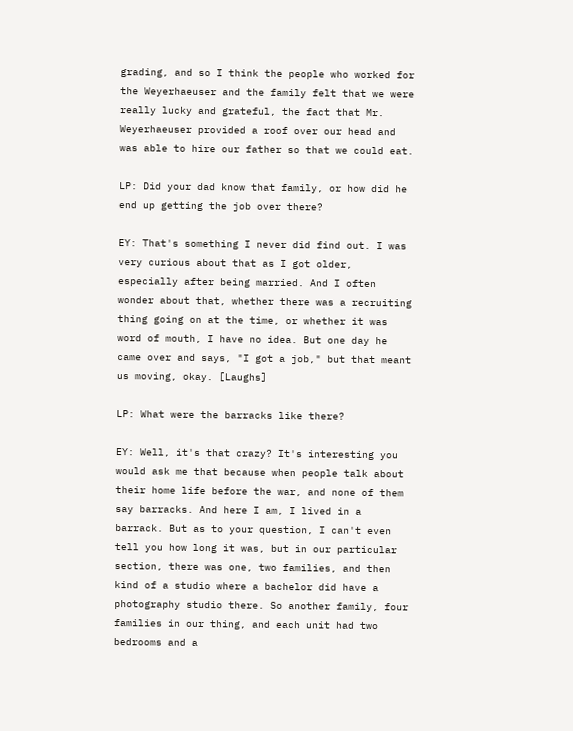grading, and so I think the people who worked for the Weyerhaeuser and the family felt that we were really lucky and grateful, the fact that Mr. Weyerhaeuser provided a roof over our head and was able to hire our father so that we could eat.

LP: Did your dad know that family, or how did he end up getting the job over there?

EY: That's something I never did find out. I was very curious about that as I got older, especially after being married. And I often wonder about that, whether there was a recruiting thing going on at the time, or whether it was word of mouth, I have no idea. But one day he came over and says, "I got a job," but that meant us moving, okay. [Laughs]

LP: What were the barracks like there?

EY: Well, it's that crazy? It's interesting you would ask me that because when people talk about their home life before the war, and none of them say barracks. And here I am, I lived in a barrack. But as to your question, I can't even tell you how long it was, but in our particular section, there was one, two families, and then kind of a studio where a bachelor did have a photography studio there. So another family, four families in our thing, and each unit had two bedrooms and a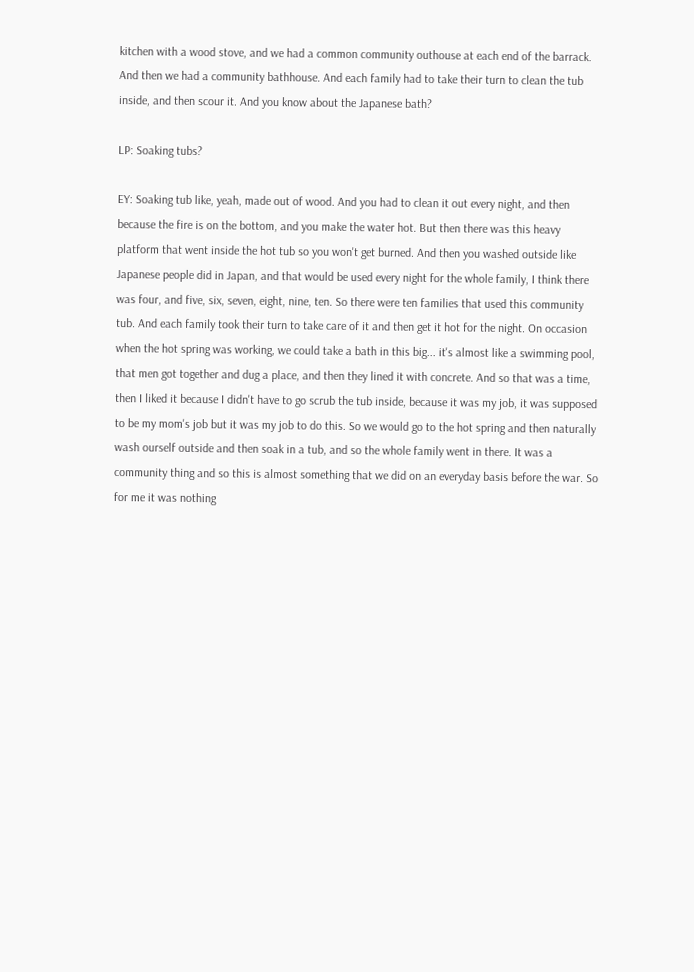kitchen with a wood stove, and we had a common community outhouse at each end of the barrack. And then we had a community bathhouse. And each family had to take their turn to clean the tub inside, and then scour it. And you know about the Japanese bath?

LP: Soaking tubs?

EY: Soaking tub like, yeah, made out of wood. And you had to clean it out every night, and then because the fire is on the bottom, and you make the water hot. But then there was this heavy platform that went inside the hot tub so you won't get burned. And then you washed outside like Japanese people did in Japan, and that would be used every night for the whole family, I think there was four, and five, six, seven, eight, nine, ten. So there were ten families that used this community tub. And each family took their turn to take care of it and then get it hot for the night. On occasion when the hot spring was working, we could take a bath in this big... it's almost like a swimming pool, that men got together and dug a place, and then they lined it with concrete. And so that was a time, then I liked it because I didn't have to go scrub the tub inside, because it was my job, it was supposed to be my mom's job but it was my job to do this. So we would go to the hot spring and then naturally wash ourself outside and then soak in a tub, and so the whole family went in there. It was a community thing and so this is almost something that we did on an everyday basis before the war. So for me it was nothing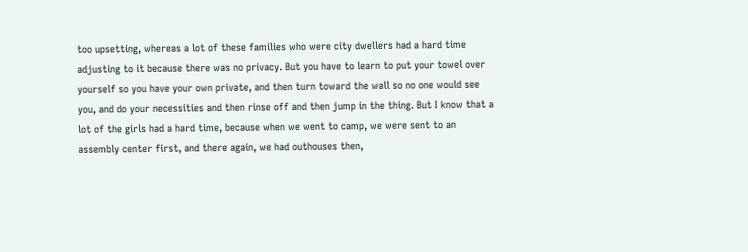too upsetting, whereas a lot of these families who were city dwellers had a hard time adjusting to it because there was no privacy. But you have to learn to put your towel over yourself so you have your own private, and then turn toward the wall so no one would see you, and do your necessities and then rinse off and then jump in the thing. But I know that a lot of the girls had a hard time, because when we went to camp, we were sent to an assembly center first, and there again, we had outhouses then,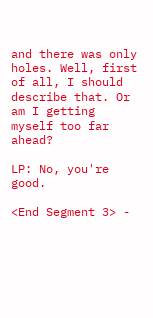and there was only holes. Well, first of all, I should describe that. Or am I getting myself too far ahead?

LP: No, you're good.

<End Segment 3> -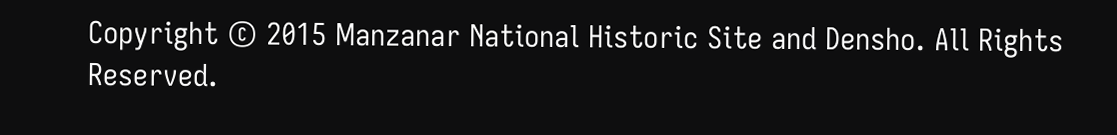Copyright © 2015 Manzanar National Historic Site and Densho. All Rights Reserved.